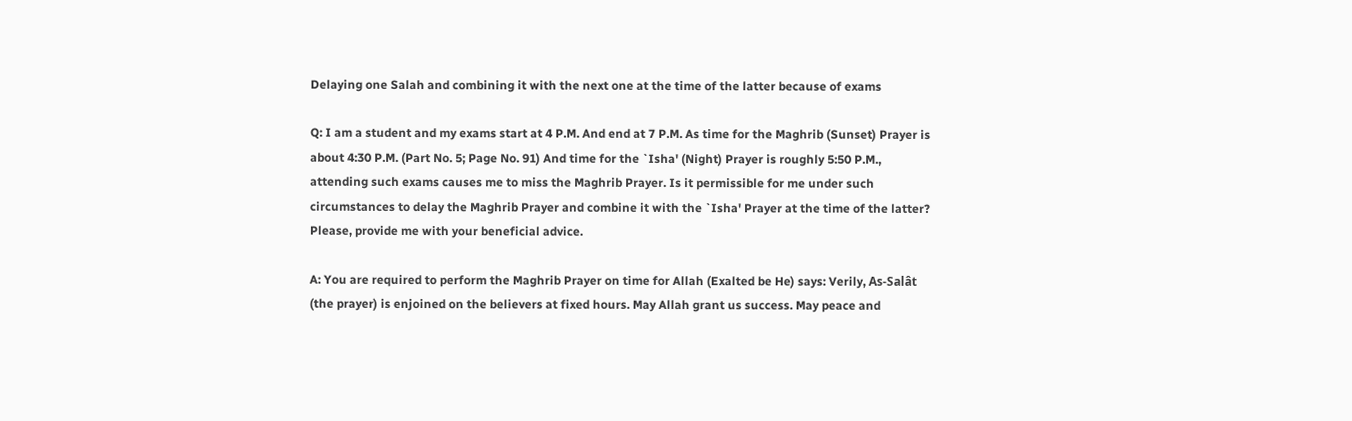Delaying one Salah and combining it with the next one at the time of the latter because of exams

Q: I am a student and my exams start at 4 P.M. And end at 7 P.M. As time for the Maghrib (Sunset) Prayer is about 4:30 P.M. (Part No. 5; Page No. 91) And time for the `Isha' (Night) Prayer is roughly 5:50 P.M., attending such exams causes me to miss the Maghrib Prayer. Is it permissible for me under such circumstances to delay the Maghrib Prayer and combine it with the `Isha' Prayer at the time of the latter? Please, provide me with your beneficial advice.

A: You are required to perform the Maghrib Prayer on time for Allah (Exalted be He) says: Verily, As-Salât (the prayer) is enjoined on the believers at fixed hours. May Allah grant us success. May peace and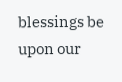blessings be upon our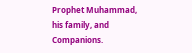Prophet Muhammad, his family, and Companions.